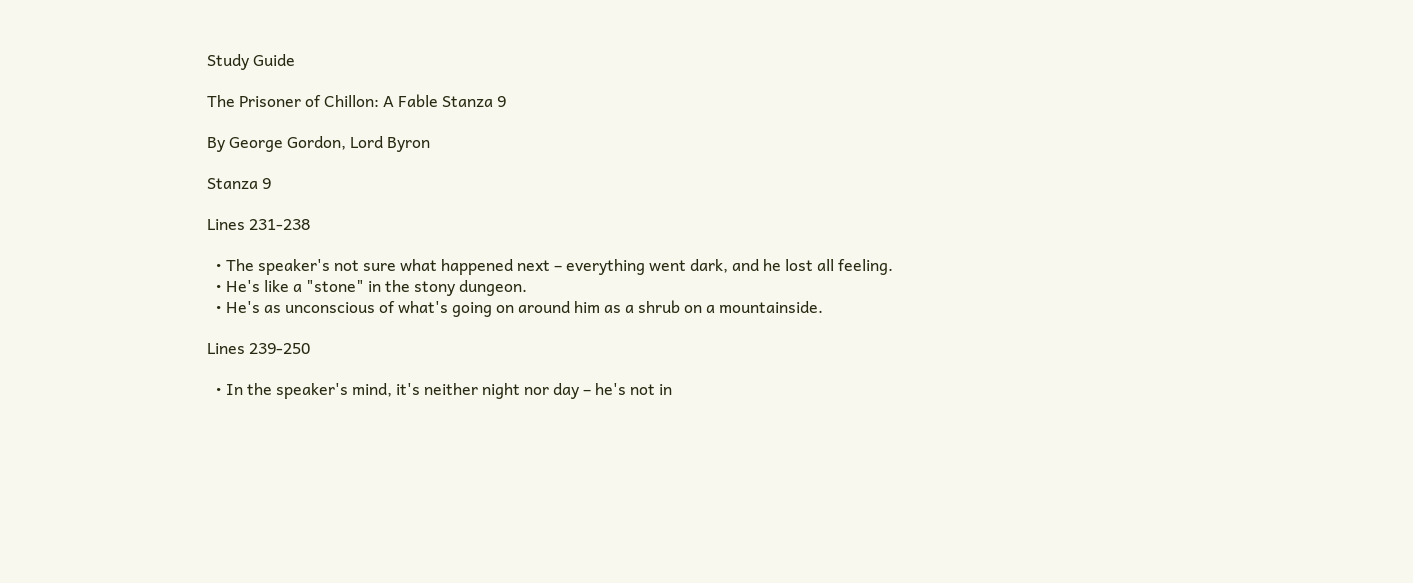Study Guide

The Prisoner of Chillon: A Fable Stanza 9

By George Gordon, Lord Byron

Stanza 9

Lines 231-238

  • The speaker's not sure what happened next – everything went dark, and he lost all feeling.
  • He's like a "stone" in the stony dungeon.
  • He's as unconscious of what's going on around him as a shrub on a mountainside.

Lines 239-250

  • In the speaker's mind, it's neither night nor day – he's not in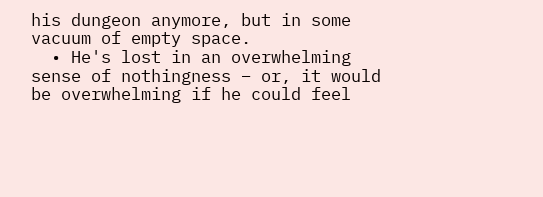his dungeon anymore, but in some vacuum of empty space.
  • He's lost in an overwhelming sense of nothingness – or, it would be overwhelming if he could feel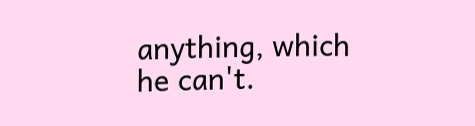anything, which he can't.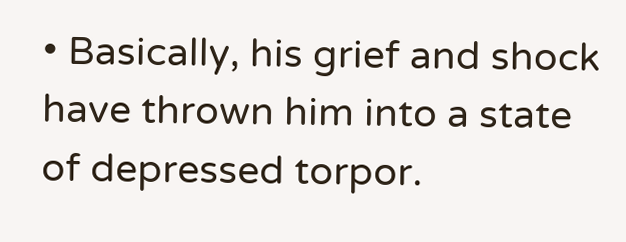• Basically, his grief and shock have thrown him into a state of depressed torpor.